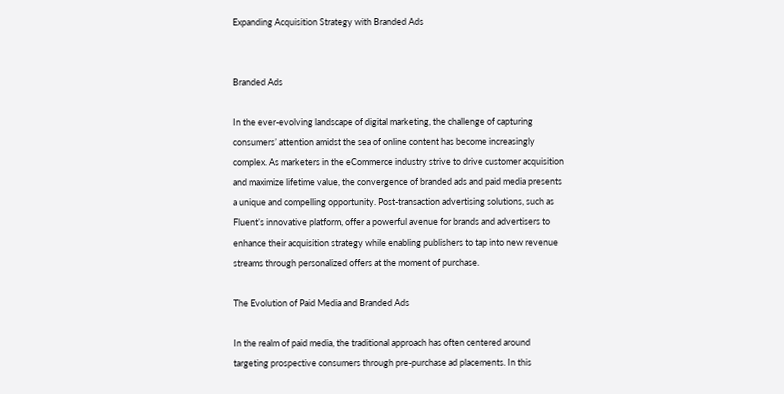Expanding Acquisition Strategy with Branded Ads


Branded Ads

In the ever-evolving landscape of digital marketing, the challenge of capturing consumers’ attention amidst the sea of online content has become increasingly complex. As marketers in the eCommerce industry strive to drive customer acquisition and maximize lifetime value, the convergence of branded ads and paid media presents a unique and compelling opportunity. Post-transaction advertising solutions, such as Fluent’s innovative platform, offer a powerful avenue for brands and advertisers to enhance their acquisition strategy while enabling publishers to tap into new revenue streams through personalized offers at the moment of purchase.

The Evolution of Paid Media and Branded Ads

In the realm of paid media, the traditional approach has often centered around targeting prospective consumers through pre-purchase ad placements. In this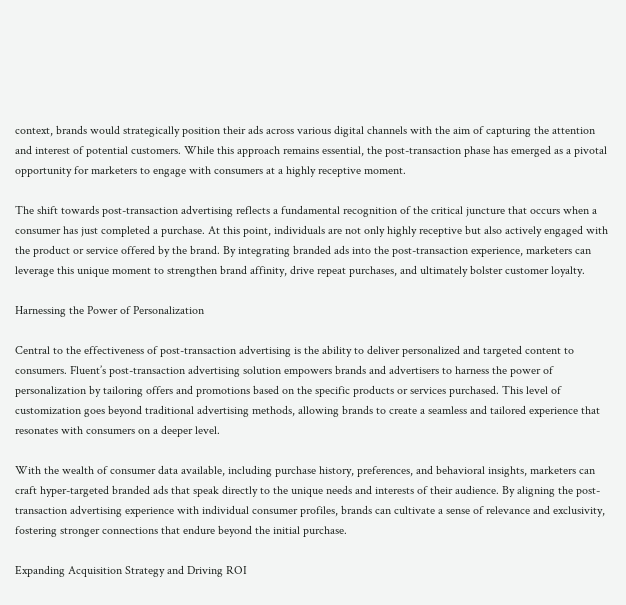context, brands would strategically position their ads across various digital channels with the aim of capturing the attention and interest of potential customers. While this approach remains essential, the post-transaction phase has emerged as a pivotal opportunity for marketers to engage with consumers at a highly receptive moment.

The shift towards post-transaction advertising reflects a fundamental recognition of the critical juncture that occurs when a consumer has just completed a purchase. At this point, individuals are not only highly receptive but also actively engaged with the product or service offered by the brand. By integrating branded ads into the post-transaction experience, marketers can leverage this unique moment to strengthen brand affinity, drive repeat purchases, and ultimately bolster customer loyalty.

Harnessing the Power of Personalization

Central to the effectiveness of post-transaction advertising is the ability to deliver personalized and targeted content to consumers. Fluent’s post-transaction advertising solution empowers brands and advertisers to harness the power of personalization by tailoring offers and promotions based on the specific products or services purchased. This level of customization goes beyond traditional advertising methods, allowing brands to create a seamless and tailored experience that resonates with consumers on a deeper level.

With the wealth of consumer data available, including purchase history, preferences, and behavioral insights, marketers can craft hyper-targeted branded ads that speak directly to the unique needs and interests of their audience. By aligning the post-transaction advertising experience with individual consumer profiles, brands can cultivate a sense of relevance and exclusivity, fostering stronger connections that endure beyond the initial purchase.

Expanding Acquisition Strategy and Driving ROI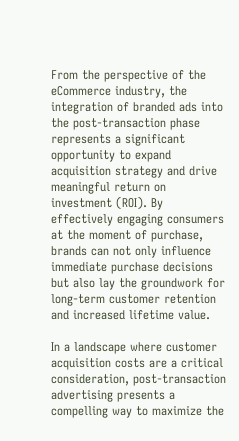From the perspective of the eCommerce industry, the integration of branded ads into the post-transaction phase represents a significant opportunity to expand acquisition strategy and drive meaningful return on investment (ROI). By effectively engaging consumers at the moment of purchase, brands can not only influence immediate purchase decisions but also lay the groundwork for long-term customer retention and increased lifetime value.

In a landscape where customer acquisition costs are a critical consideration, post-transaction advertising presents a compelling way to maximize the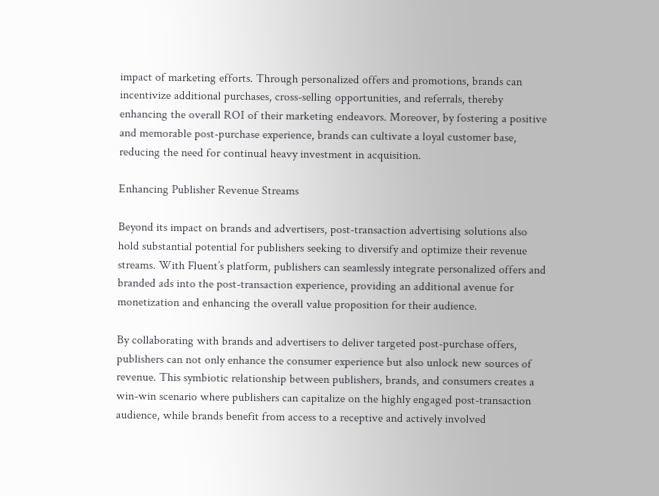impact of marketing efforts. Through personalized offers and promotions, brands can incentivize additional purchases, cross-selling opportunities, and referrals, thereby enhancing the overall ROI of their marketing endeavors. Moreover, by fostering a positive and memorable post-purchase experience, brands can cultivate a loyal customer base, reducing the need for continual heavy investment in acquisition.

Enhancing Publisher Revenue Streams

Beyond its impact on brands and advertisers, post-transaction advertising solutions also hold substantial potential for publishers seeking to diversify and optimize their revenue streams. With Fluent’s platform, publishers can seamlessly integrate personalized offers and branded ads into the post-transaction experience, providing an additional avenue for monetization and enhancing the overall value proposition for their audience.

By collaborating with brands and advertisers to deliver targeted post-purchase offers, publishers can not only enhance the consumer experience but also unlock new sources of revenue. This symbiotic relationship between publishers, brands, and consumers creates a win-win scenario where publishers can capitalize on the highly engaged post-transaction audience, while brands benefit from access to a receptive and actively involved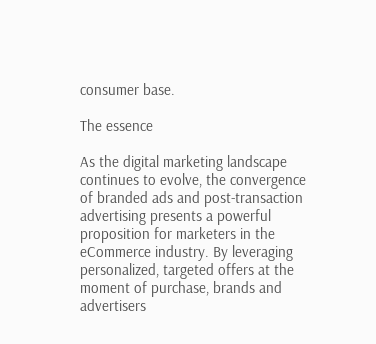consumer base.

The essence

As the digital marketing landscape continues to evolve, the convergence of branded ads and post-transaction advertising presents a powerful proposition for marketers in the eCommerce industry. By leveraging personalized, targeted offers at the moment of purchase, brands and advertisers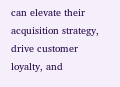can elevate their acquisition strategy, drive customer loyalty, and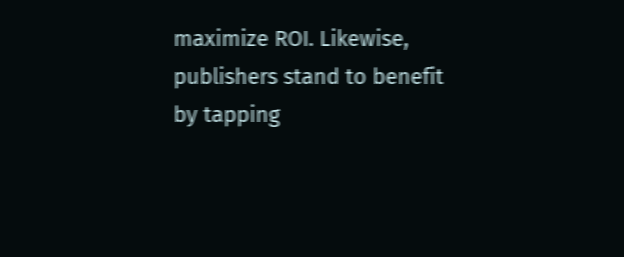maximize ROI. Likewise, publishers stand to benefit by tapping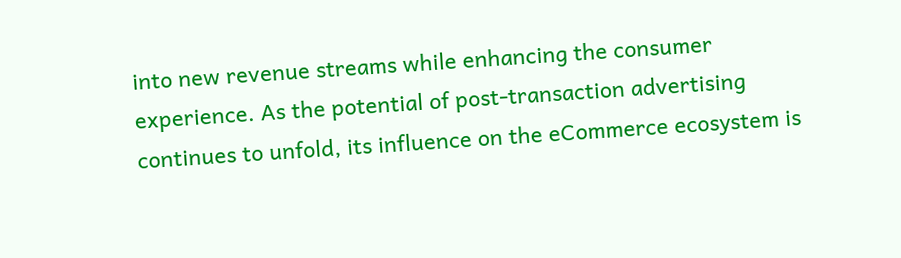into new revenue streams while enhancing the consumer experience. As the potential of post-transaction advertising continues to unfold, its influence on the eCommerce ecosystem is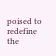poised to redefine the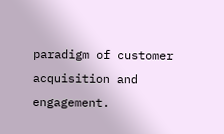paradigm of customer acquisition and engagement.